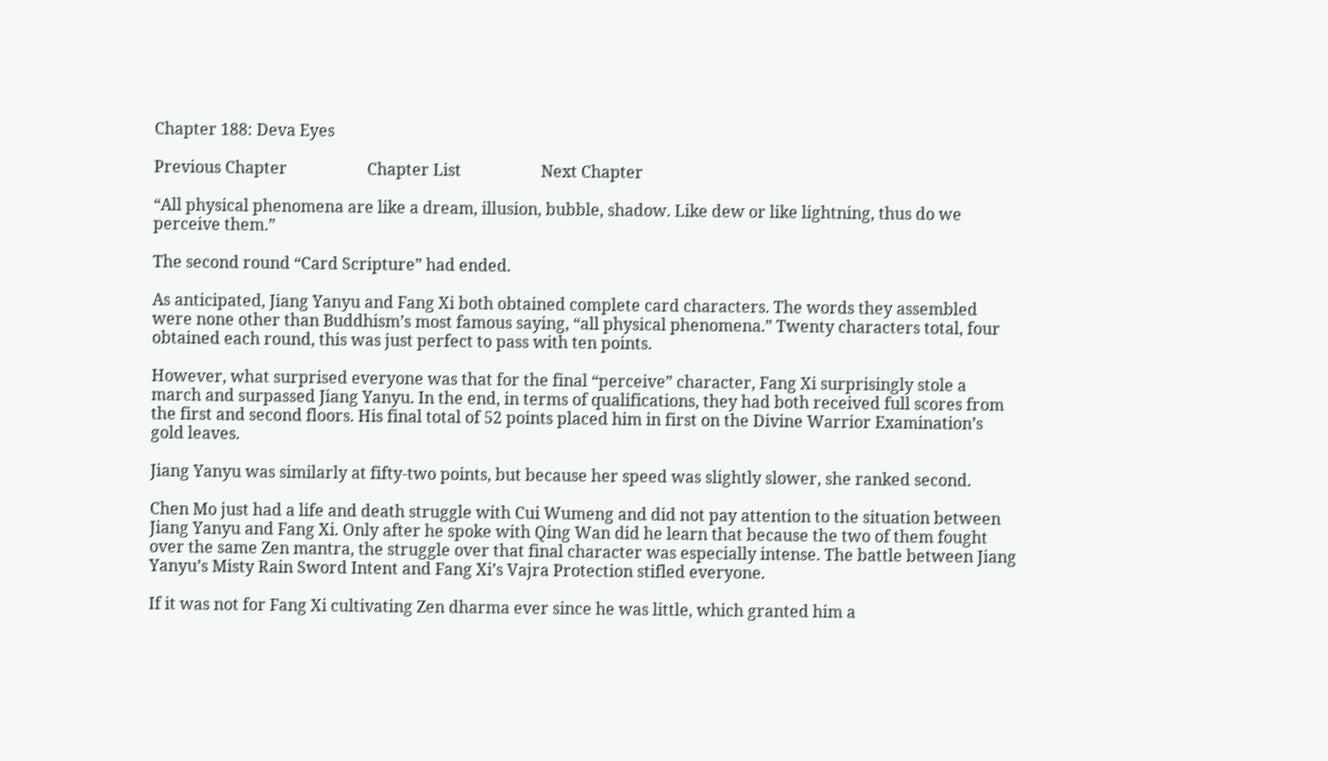Chapter 188: Deva Eyes

Previous Chapter                    Chapter List                    Next Chapter

“All physical phenomena are like a dream, illusion, bubble, shadow. Like dew or like lightning, thus do we perceive them.”

The second round “Card Scripture” had ended.

As anticipated, Jiang Yanyu and Fang Xi both obtained complete card characters. The words they assembled were none other than Buddhism’s most famous saying, “all physical phenomena.” Twenty characters total, four obtained each round, this was just perfect to pass with ten points.

However, what surprised everyone was that for the final “perceive” character, Fang Xi surprisingly stole a march and surpassed Jiang Yanyu. In the end, in terms of qualifications, they had both received full scores from the first and second floors. His final total of 52 points placed him in first on the Divine Warrior Examination’s gold leaves.

Jiang Yanyu was similarly at fifty-two points, but because her speed was slightly slower, she ranked second.

Chen Mo just had a life and death struggle with Cui Wumeng and did not pay attention to the situation between Jiang Yanyu and Fang Xi. Only after he spoke with Qing Wan did he learn that because the two of them fought over the same Zen mantra, the struggle over that final character was especially intense. The battle between Jiang Yanyu’s Misty Rain Sword Intent and Fang Xi’s Vajra Protection stifled everyone.

If it was not for Fang Xi cultivating Zen dharma ever since he was little, which granted him a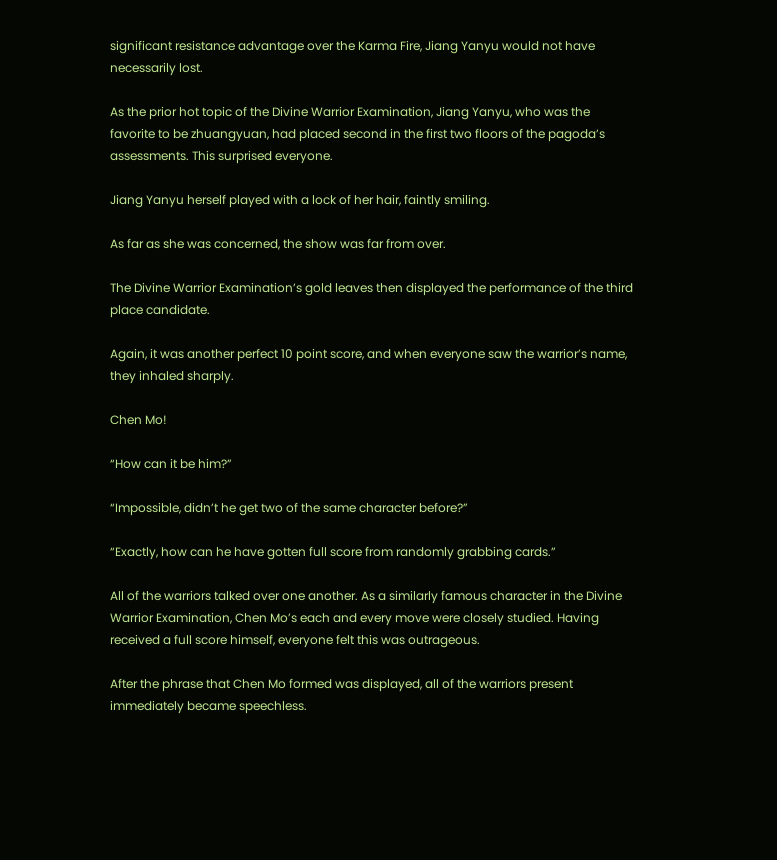significant resistance advantage over the Karma Fire, Jiang Yanyu would not have necessarily lost.

As the prior hot topic of the Divine Warrior Examination, Jiang Yanyu, who was the favorite to be zhuangyuan, had placed second in the first two floors of the pagoda’s assessments. This surprised everyone.

Jiang Yanyu herself played with a lock of her hair, faintly smiling.

As far as she was concerned, the show was far from over.

The Divine Warrior Examination’s gold leaves then displayed the performance of the third place candidate.

Again, it was another perfect 10 point score, and when everyone saw the warrior’s name, they inhaled sharply.

Chen Mo!

“How can it be him?”

“Impossible, didn’t he get two of the same character before?”

“Exactly, how can he have gotten full score from randomly grabbing cards.”

All of the warriors talked over one another. As a similarly famous character in the Divine Warrior Examination, Chen Mo’s each and every move were closely studied. Having received a full score himself, everyone felt this was outrageous.

After the phrase that Chen Mo formed was displayed, all of the warriors present immediately became speechless.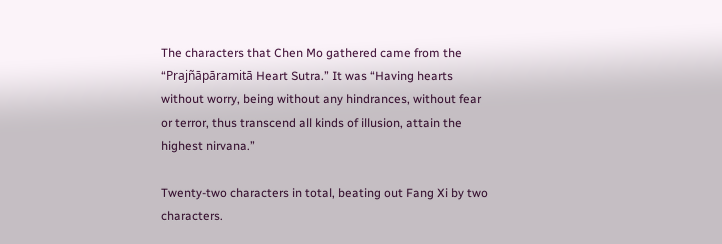The characters that Chen Mo gathered came from the “Prajñāpāramitā Heart Sutra.” It was “Having hearts without worry, being without any hindrances, without fear or terror, thus transcend all kinds of illusion, attain the highest nirvana.”

Twenty-two characters in total, beating out Fang Xi by two characters.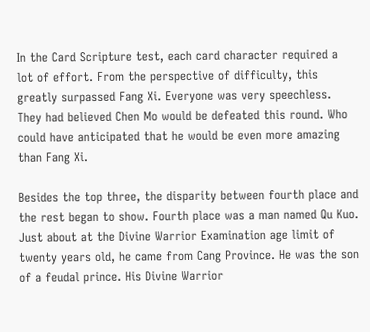In the Card Scripture test, each card character required a lot of effort. From the perspective of difficulty, this greatly surpassed Fang Xi. Everyone was very speechless. They had believed Chen Mo would be defeated this round. Who could have anticipated that he would be even more amazing than Fang Xi.

Besides the top three, the disparity between fourth place and the rest began to show. Fourth place was a man named Qu Kuo. Just about at the Divine Warrior Examination age limit of twenty years old, he came from Cang Province. He was the son of a feudal prince. His Divine Warrior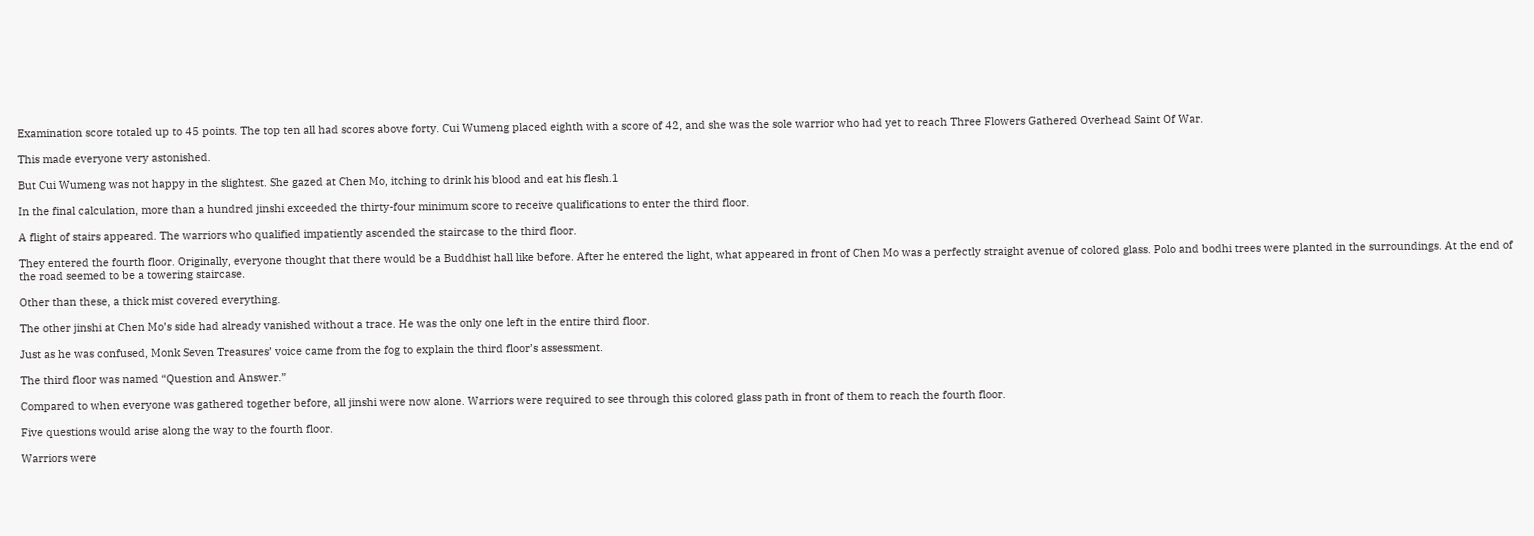Examination score totaled up to 45 points. The top ten all had scores above forty. Cui Wumeng placed eighth with a score of 42, and she was the sole warrior who had yet to reach Three Flowers Gathered Overhead Saint Of War.

This made everyone very astonished.

But Cui Wumeng was not happy in the slightest. She gazed at Chen Mo, itching to drink his blood and eat his flesh.1

In the final calculation, more than a hundred jinshi exceeded the thirty-four minimum score to receive qualifications to enter the third floor.

A flight of stairs appeared. The warriors who qualified impatiently ascended the staircase to the third floor.

They entered the fourth floor. Originally, everyone thought that there would be a Buddhist hall like before. After he entered the light, what appeared in front of Chen Mo was a perfectly straight avenue of colored glass. Polo and bodhi trees were planted in the surroundings. At the end of the road seemed to be a towering staircase.

Other than these, a thick mist covered everything.

The other jinshi at Chen Mo’s side had already vanished without a trace. He was the only one left in the entire third floor.

Just as he was confused, Monk Seven Treasures’ voice came from the fog to explain the third floor’s assessment.

The third floor was named “Question and Answer.”

Compared to when everyone was gathered together before, all jinshi were now alone. Warriors were required to see through this colored glass path in front of them to reach the fourth floor.

Five questions would arise along the way to the fourth floor.

Warriors were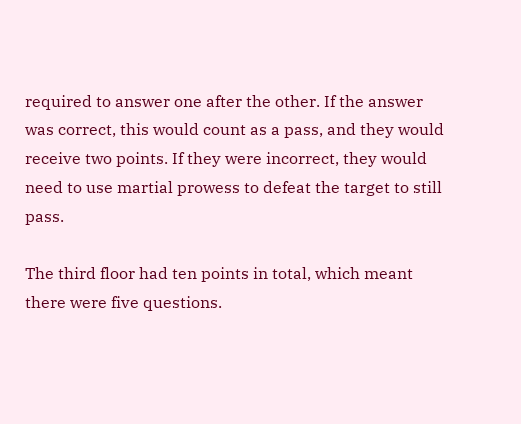required to answer one after the other. If the answer was correct, this would count as a pass, and they would receive two points. If they were incorrect, they would need to use martial prowess to defeat the target to still pass.

The third floor had ten points in total, which meant there were five questions.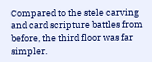Compared to the stele carving and card scripture battles from before, the third floor was far simpler.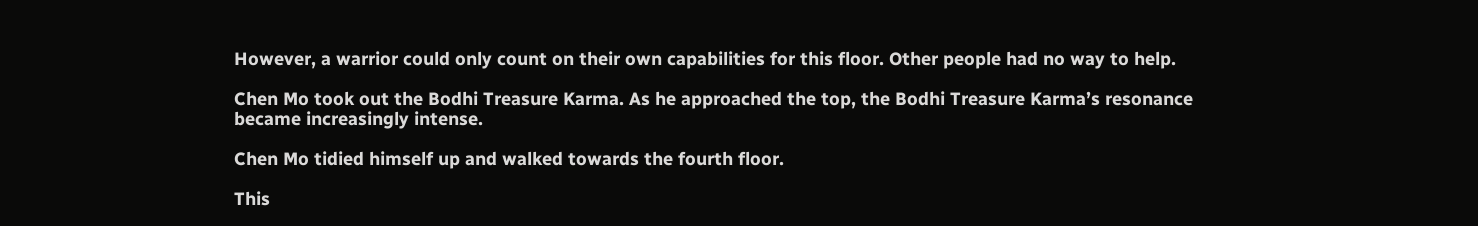However, a warrior could only count on their own capabilities for this floor. Other people had no way to help.

Chen Mo took out the Bodhi Treasure Karma. As he approached the top, the Bodhi Treasure Karma’s resonance became increasingly intense.

Chen Mo tidied himself up and walked towards the fourth floor.

This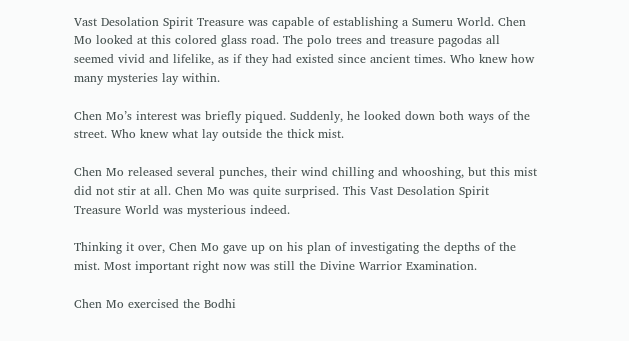Vast Desolation Spirit Treasure was capable of establishing a Sumeru World. Chen Mo looked at this colored glass road. The polo trees and treasure pagodas all seemed vivid and lifelike, as if they had existed since ancient times. Who knew how many mysteries lay within.

Chen Mo’s interest was briefly piqued. Suddenly, he looked down both ways of the street. Who knew what lay outside the thick mist.

Chen Mo released several punches, their wind chilling and whooshing, but this mist did not stir at all. Chen Mo was quite surprised. This Vast Desolation Spirit Treasure World was mysterious indeed.

Thinking it over, Chen Mo gave up on his plan of investigating the depths of the mist. Most important right now was still the Divine Warrior Examination.

Chen Mo exercised the Bodhi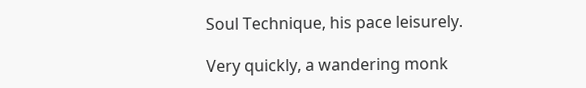Soul Technique, his pace leisurely.

Very quickly, a wandering monk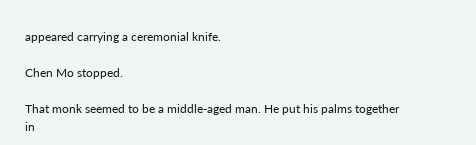appeared carrying a ceremonial knife.

Chen Mo stopped.

That monk seemed to be a middle-aged man. He put his palms together in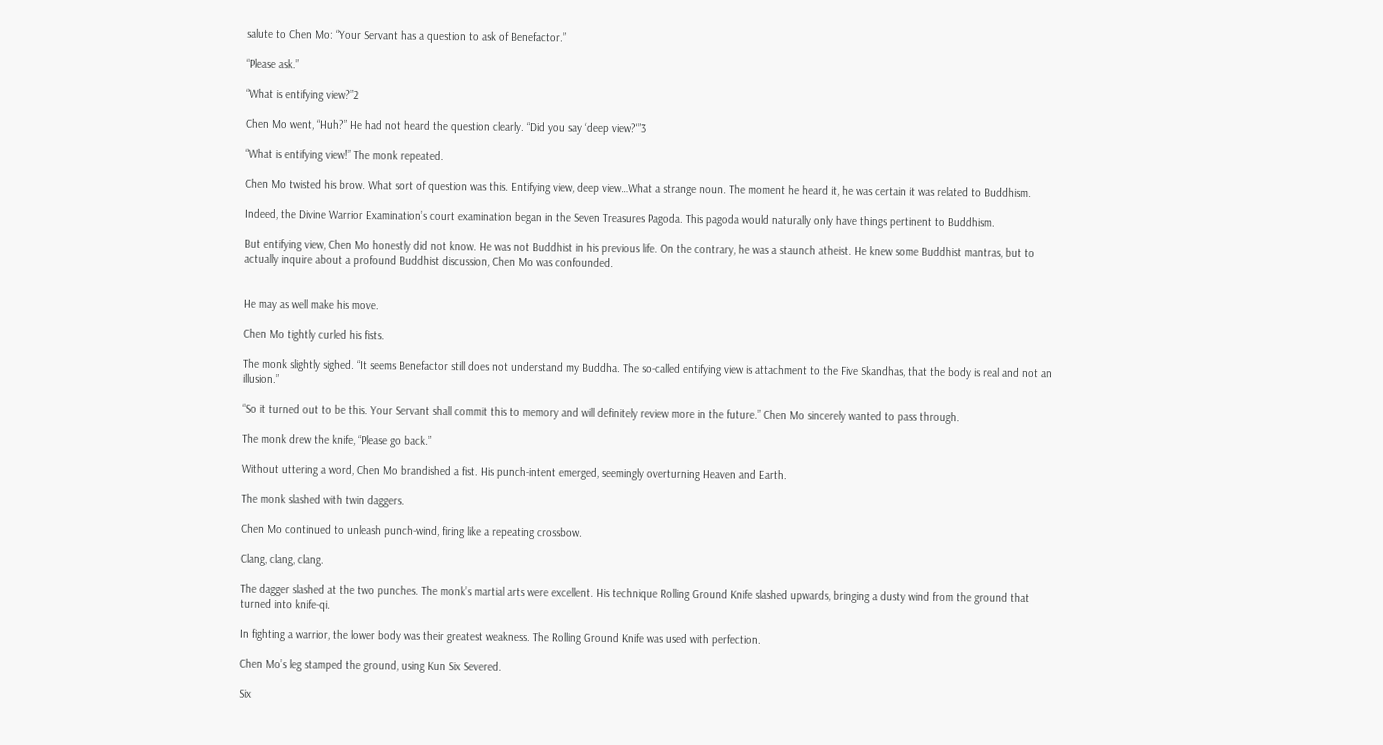salute to Chen Mo: “Your Servant has a question to ask of Benefactor.”

“Please ask.”

“What is entifying view?”2

Chen Mo went, “Huh?” He had not heard the question clearly. “Did you say ‘deep view?'”3

“What is entifying view!” The monk repeated.

Chen Mo twisted his brow. What sort of question was this. Entifying view, deep view…What a strange noun. The moment he heard it, he was certain it was related to Buddhism.

Indeed, the Divine Warrior Examination’s court examination began in the Seven Treasures Pagoda. This pagoda would naturally only have things pertinent to Buddhism.

But entifying view, Chen Mo honestly did not know. He was not Buddhist in his previous life. On the contrary, he was a staunch atheist. He knew some Buddhist mantras, but to actually inquire about a profound Buddhist discussion, Chen Mo was confounded.


He may as well make his move.

Chen Mo tightly curled his fists.

The monk slightly sighed. “It seems Benefactor still does not understand my Buddha. The so-called entifying view is attachment to the Five Skandhas, that the body is real and not an illusion.”

“So it turned out to be this. Your Servant shall commit this to memory and will definitely review more in the future.” Chen Mo sincerely wanted to pass through.

The monk drew the knife, “Please go back.”

Without uttering a word, Chen Mo brandished a fist. His punch-intent emerged, seemingly overturning Heaven and Earth.

The monk slashed with twin daggers.

Chen Mo continued to unleash punch-wind, firing like a repeating crossbow.

Clang, clang, clang.

The dagger slashed at the two punches. The monk’s martial arts were excellent. His technique Rolling Ground Knife slashed upwards, bringing a dusty wind from the ground that turned into knife-qi.

In fighting a warrior, the lower body was their greatest weakness. The Rolling Ground Knife was used with perfection.

Chen Mo’s leg stamped the ground, using Kun Six Severed.

Six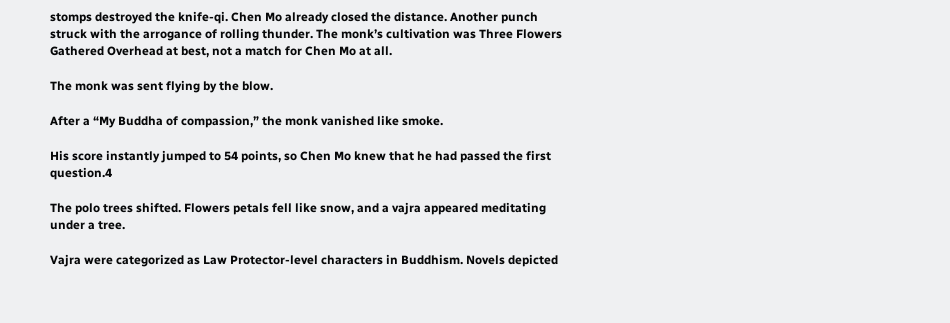stomps destroyed the knife-qi. Chen Mo already closed the distance. Another punch struck with the arrogance of rolling thunder. The monk’s cultivation was Three Flowers Gathered Overhead at best, not a match for Chen Mo at all.

The monk was sent flying by the blow.

After a “My Buddha of compassion,” the monk vanished like smoke.

His score instantly jumped to 54 points, so Chen Mo knew that he had passed the first question.4

The polo trees shifted. Flowers petals fell like snow, and a vajra appeared meditating under a tree.

Vajra were categorized as Law Protector-level characters in Buddhism. Novels depicted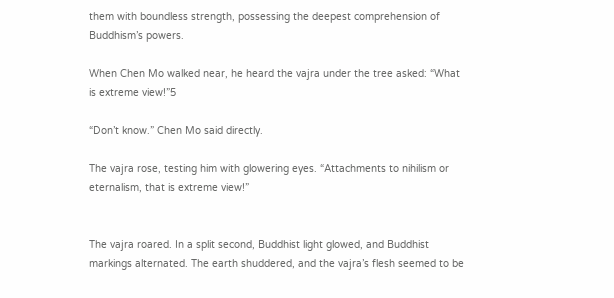them with boundless strength, possessing the deepest comprehension of Buddhism’s powers.

When Chen Mo walked near, he heard the vajra under the tree asked: “What is extreme view!”5

“Don’t know.” Chen Mo said directly.

The vajra rose, testing him with glowering eyes. “Attachments to nihilism or eternalism, that is extreme view!”


The vajra roared. In a split second, Buddhist light glowed, and Buddhist markings alternated. The earth shuddered, and the vajra’s flesh seemed to be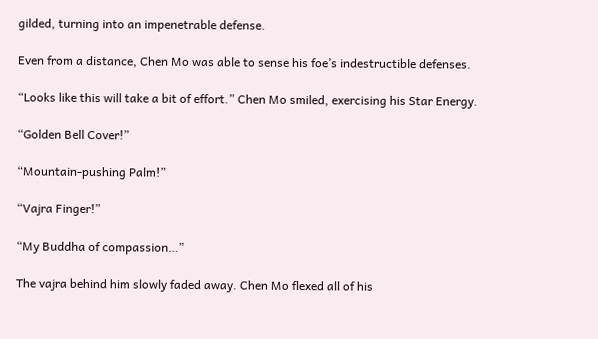gilded, turning into an impenetrable defense.

Even from a distance, Chen Mo was able to sense his foe’s indestructible defenses.

“Looks like this will take a bit of effort.” Chen Mo smiled, exercising his Star Energy.

“Golden Bell Cover!”

“Mountain-pushing Palm!”

“Vajra Finger!”

“My Buddha of compassion…”

The vajra behind him slowly faded away. Chen Mo flexed all of his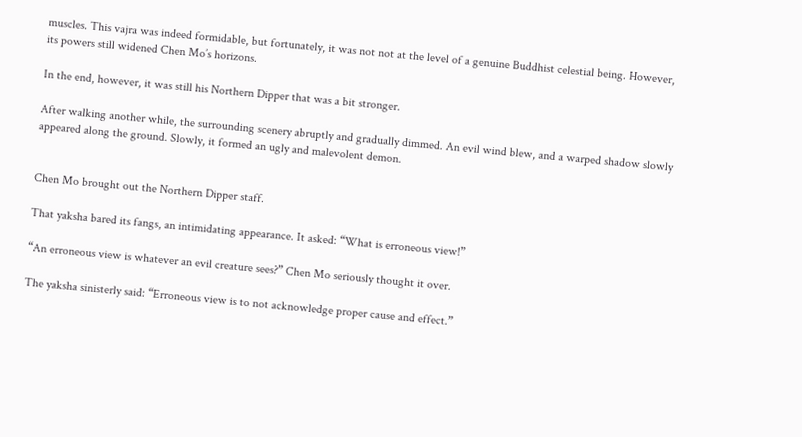muscles. This vajra was indeed formidable, but fortunately, it was not not at the level of a genuine Buddhist celestial being. However, its powers still widened Chen Mo’s horizons.

In the end, however, it was still his Northern Dipper that was a bit stronger.

After walking another while, the surrounding scenery abruptly and gradually dimmed. An evil wind blew, and a warped shadow slowly appeared along the ground. Slowly, it formed an ugly and malevolent demon.


Chen Mo brought out the Northern Dipper staff.

That yaksha bared its fangs, an intimidating appearance. It asked: “What is erroneous view!”

“An erroneous view is whatever an evil creature sees?” Chen Mo seriously thought it over.

The yaksha sinisterly said: “Erroneous view is to not acknowledge proper cause and effect.”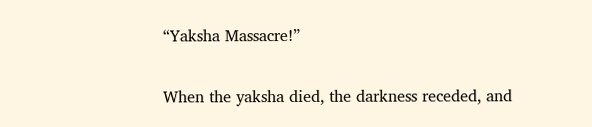“Yaksha Massacre!”

When the yaksha died, the darkness receded, and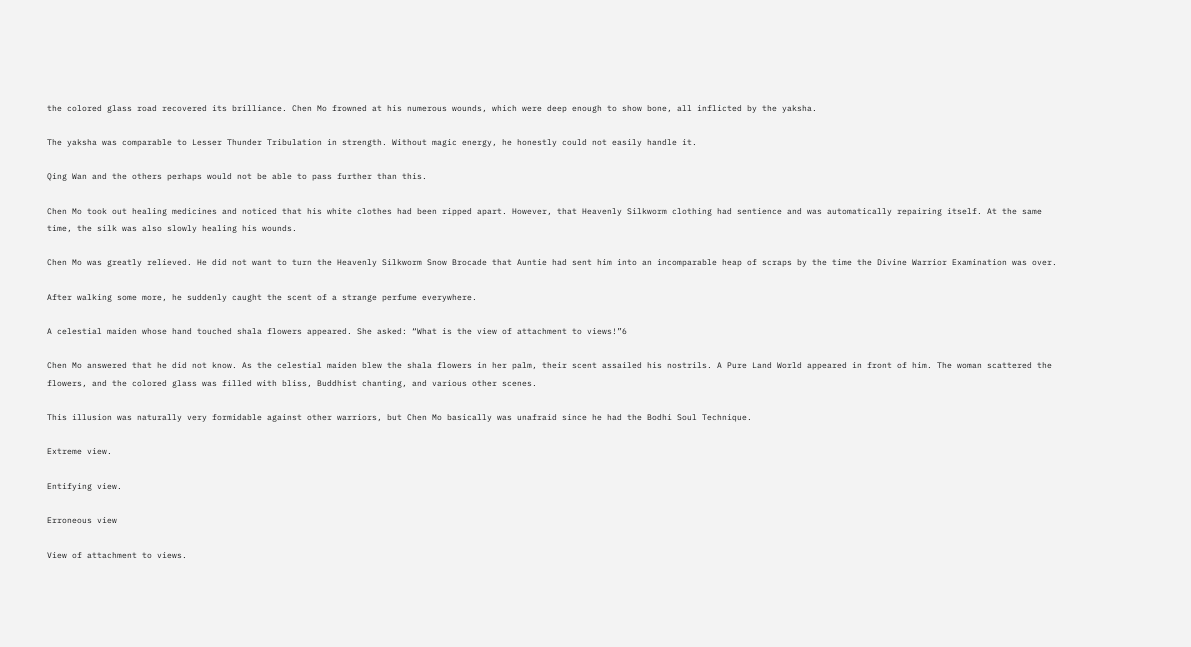the colored glass road recovered its brilliance. Chen Mo frowned at his numerous wounds, which were deep enough to show bone, all inflicted by the yaksha.

The yaksha was comparable to Lesser Thunder Tribulation in strength. Without magic energy, he honestly could not easily handle it.

Qing Wan and the others perhaps would not be able to pass further than this.

Chen Mo took out healing medicines and noticed that his white clothes had been ripped apart. However, that Heavenly Silkworm clothing had sentience and was automatically repairing itself. At the same time, the silk was also slowly healing his wounds.

Chen Mo was greatly relieved. He did not want to turn the Heavenly Silkworm Snow Brocade that Auntie had sent him into an incomparable heap of scraps by the time the Divine Warrior Examination was over.

After walking some more, he suddenly caught the scent of a strange perfume everywhere.

A celestial maiden whose hand touched shala flowers appeared. She asked: “What is the view of attachment to views!”6

Chen Mo answered that he did not know. As the celestial maiden blew the shala flowers in her palm, their scent assailed his nostrils. A Pure Land World appeared in front of him. The woman scattered the flowers, and the colored glass was filled with bliss, Buddhist chanting, and various other scenes.

This illusion was naturally very formidable against other warriors, but Chen Mo basically was unafraid since he had the Bodhi Soul Technique.

Extreme view.

Entifying view.

Erroneous view

View of attachment to views.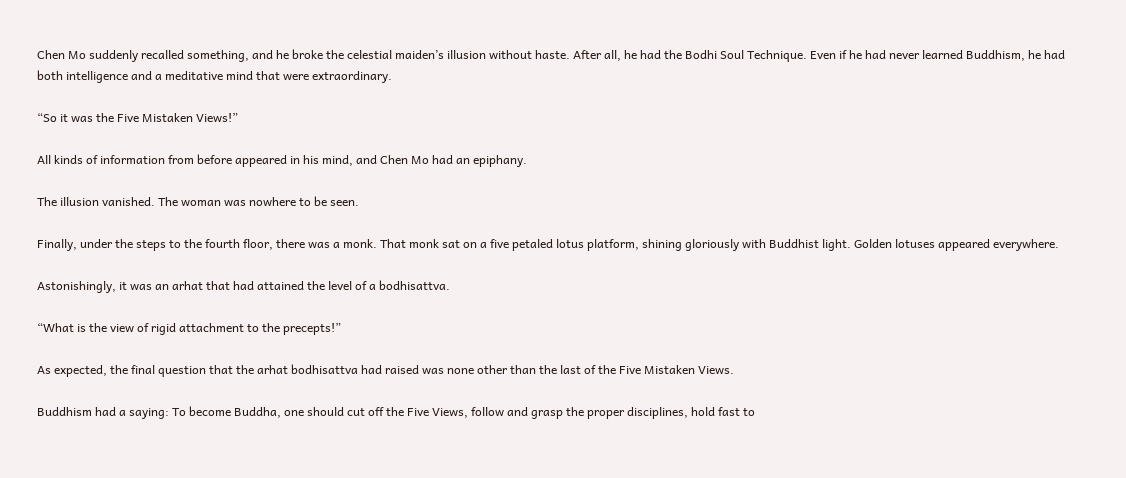Chen Mo suddenly recalled something, and he broke the celestial maiden’s illusion without haste. After all, he had the Bodhi Soul Technique. Even if he had never learned Buddhism, he had both intelligence and a meditative mind that were extraordinary.

“So it was the Five Mistaken Views!”

All kinds of information from before appeared in his mind, and Chen Mo had an epiphany.

The illusion vanished. The woman was nowhere to be seen.

Finally, under the steps to the fourth floor, there was a monk. That monk sat on a five petaled lotus platform, shining gloriously with Buddhist light. Golden lotuses appeared everywhere.

Astonishingly, it was an arhat that had attained the level of a bodhisattva.

“What is the view of rigid attachment to the precepts!”

As expected, the final question that the arhat bodhisattva had raised was none other than the last of the Five Mistaken Views.

Buddhism had a saying: To become Buddha, one should cut off the Five Views, follow and grasp the proper disciplines, hold fast to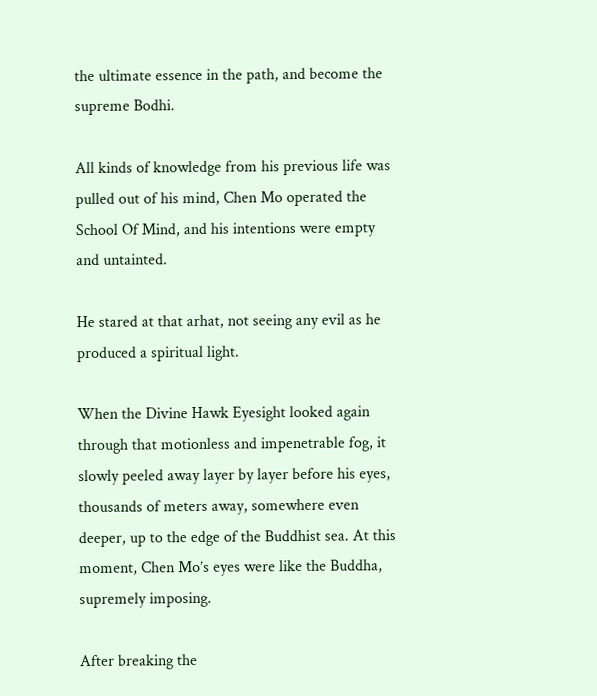the ultimate essence in the path, and become the supreme Bodhi.

All kinds of knowledge from his previous life was pulled out of his mind, Chen Mo operated the School Of Mind, and his intentions were empty and untainted.

He stared at that arhat, not seeing any evil as he produced a spiritual light.

When the Divine Hawk Eyesight looked again through that motionless and impenetrable fog, it slowly peeled away layer by layer before his eyes, thousands of meters away, somewhere even deeper, up to the edge of the Buddhist sea. At this moment, Chen Mo’s eyes were like the Buddha, supremely imposing.

After breaking the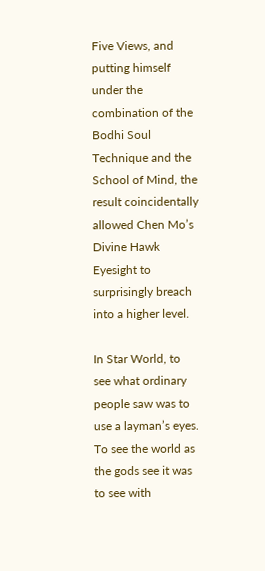Five Views, and putting himself under the combination of the Bodhi Soul Technique and the School of Mind, the result coincidentally allowed Chen Mo’s Divine Hawk Eyesight to surprisingly breach into a higher level.

In Star World, to see what ordinary people saw was to use a layman’s eyes. To see the world as the gods see it was to see with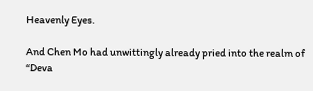Heavenly Eyes.

And Chen Mo had unwittingly already pried into the realm of “Deva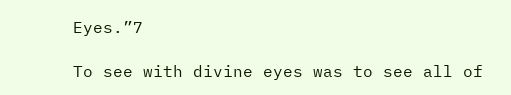Eyes.”7

To see with divine eyes was to see all of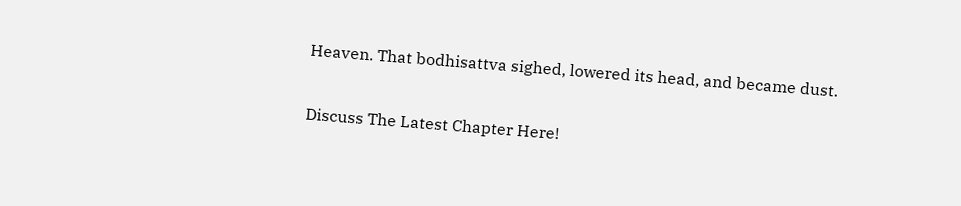Heaven. That bodhisattva sighed, lowered its head, and became dust.

Discuss The Latest Chapter Here!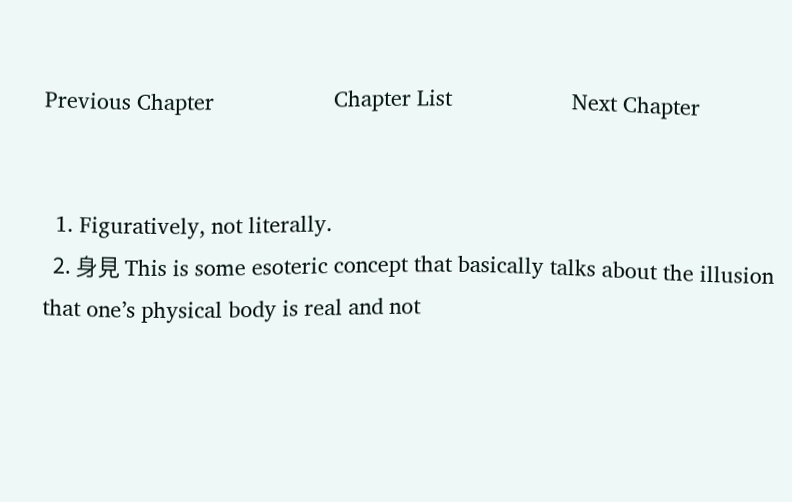Previous Chapter                    Chapter List                    Next Chapter


  1. Figuratively, not literally.
  2. 身見 This is some esoteric concept that basically talks about the illusion that one’s physical body is real and not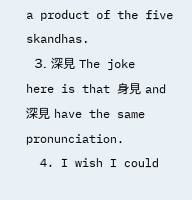a product of the five skandhas.
  3. 深見 The joke here is that 身見 and 深見 have the same pronunciation.
  4. I wish I could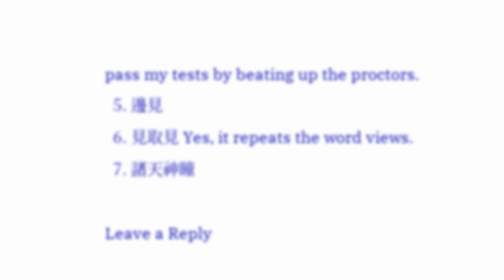pass my tests by beating up the proctors.
  5. 邊見
  6. 見取見 Yes, it repeats the word views.
  7. 諸天神瞳

Leave a Reply